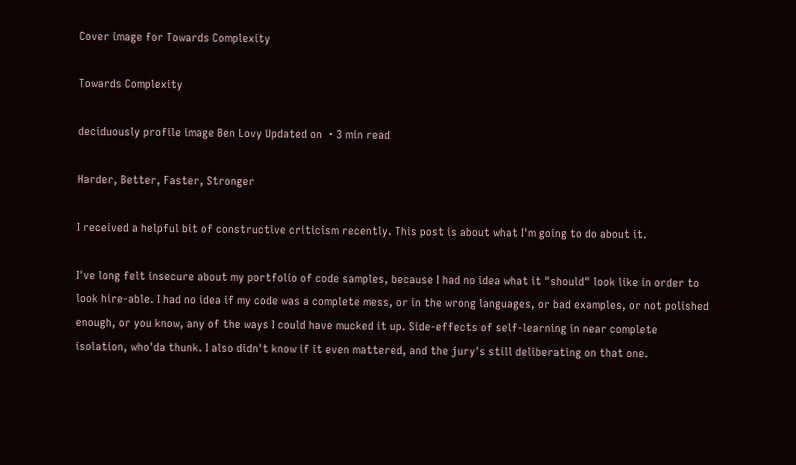Cover image for Towards Complexity

Towards Complexity

deciduously profile image Ben Lovy Updated on ・3 min read

Harder, Better, Faster, Stronger

I received a helpful bit of constructive criticism recently. This post is about what I'm going to do about it.

I've long felt insecure about my portfolio of code samples, because I had no idea what it "should" look like in order to look hire-able. I had no idea if my code was a complete mess, or in the wrong languages, or bad examples, or not polished enough, or you know, any of the ways I could have mucked it up. Side-effects of self-learning in near complete isolation, who'da thunk. I also didn't know if it even mattered, and the jury's still deliberating on that one.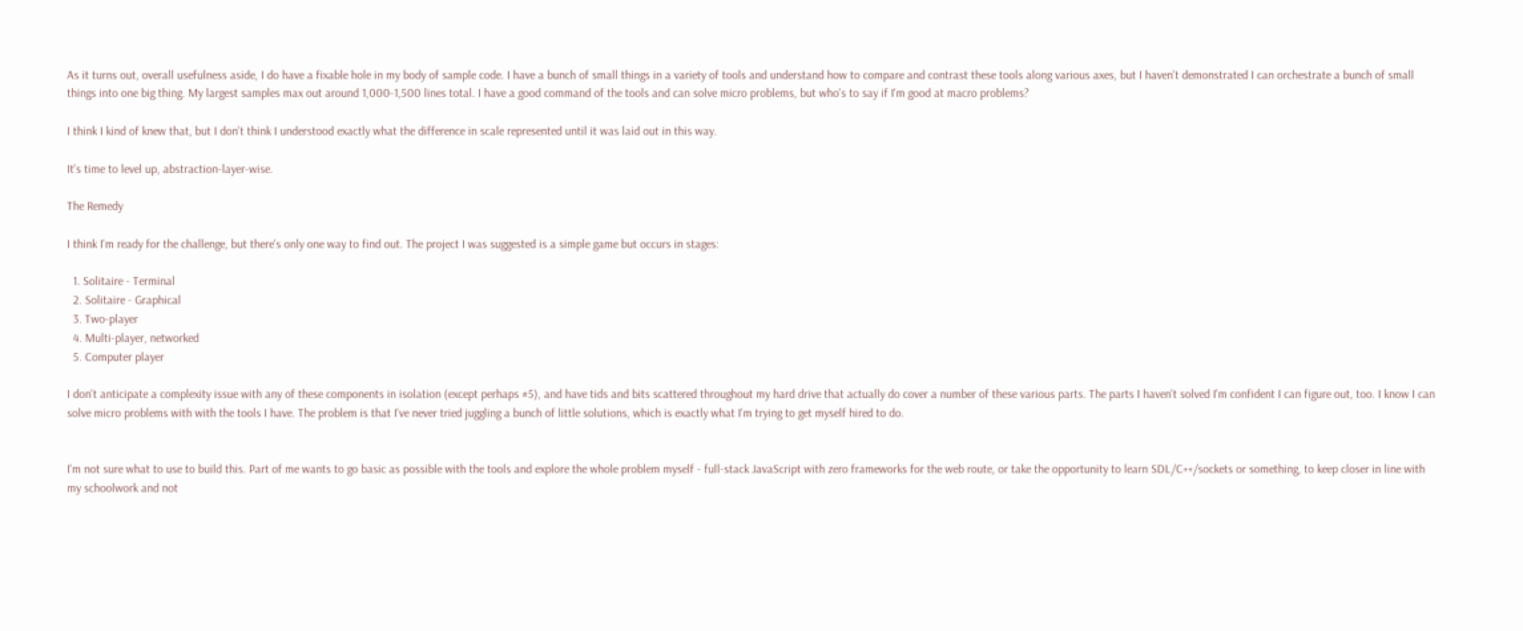As it turns out, overall usefulness aside, I do have a fixable hole in my body of sample code. I have a bunch of small things in a variety of tools and understand how to compare and contrast these tools along various axes, but I haven't demonstrated I can orchestrate a bunch of small things into one big thing. My largest samples max out around 1,000-1,500 lines total. I have a good command of the tools and can solve micro problems, but who's to say if I'm good at macro problems?

I think I kind of knew that, but I don't think I understood exactly what the difference in scale represented until it was laid out in this way.

It's time to level up, abstraction-layer-wise.

The Remedy

I think I'm ready for the challenge, but there's only one way to find out. The project I was suggested is a simple game but occurs in stages:

  1. Solitaire - Terminal
  2. Solitaire - Graphical
  3. Two-player
  4. Multi-player, networked
  5. Computer player

I don't anticipate a complexity issue with any of these components in isolation (except perhaps #5), and have tids and bits scattered throughout my hard drive that actually do cover a number of these various parts. The parts I haven't solved I'm confident I can figure out, too. I know I can solve micro problems with with the tools I have. The problem is that I've never tried juggling a bunch of little solutions, which is exactly what I'm trying to get myself hired to do.


I'm not sure what to use to build this. Part of me wants to go basic as possible with the tools and explore the whole problem myself - full-stack JavaScript with zero frameworks for the web route, or take the opportunity to learn SDL/C++/sockets or something, to keep closer in line with my schoolwork and not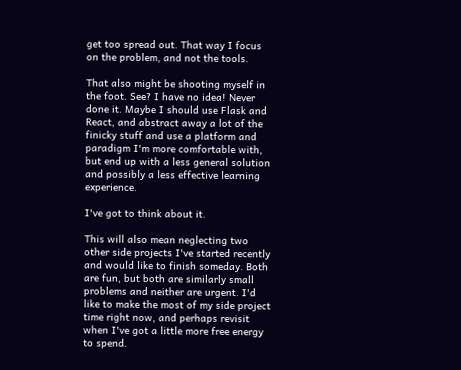get too spread out. That way I focus on the problem, and not the tools.

That also might be shooting myself in the foot. See? I have no idea! Never done it. Maybe I should use Flask and React, and abstract away a lot of the finicky stuff and use a platform and paradigm I'm more comfortable with, but end up with a less general solution and possibly a less effective learning experience.

I've got to think about it.

This will also mean neglecting two other side projects I've started recently and would like to finish someday. Both are fun, but both are similarly small problems and neither are urgent. I'd like to make the most of my side project time right now, and perhaps revisit when I've got a little more free energy to spend.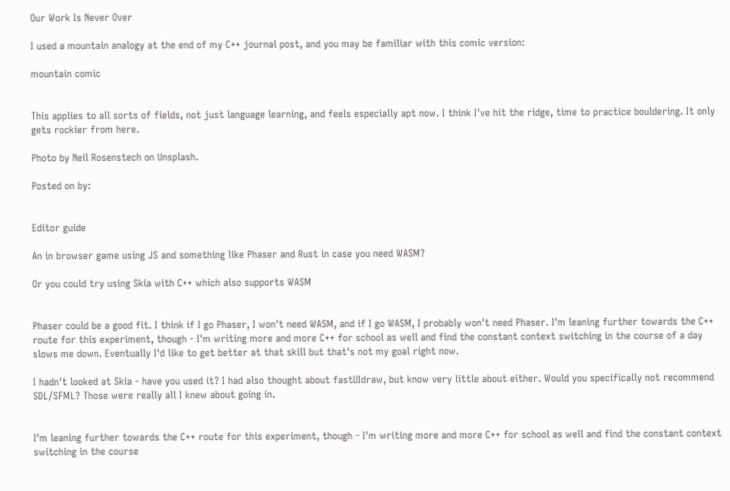Our Work Is Never Over

I used a mountain analogy at the end of my C++ journal post, and you may be familiar with this comic version:

mountain comic


This applies to all sorts of fields, not just language learning, and feels especially apt now. I think I've hit the ridge, time to practice bouldering. It only gets rockier from here.

Photo by Neil Rosenstech on Unsplash.

Posted on by:


Editor guide

An in browser game using JS and something like Phaser and Rust in case you need WASM?

Or you could try using Skia with C++ which also supports WASM


Phaser could be a good fit. I think if I go Phaser, I won't need WASM, and if I go WASM, I probably won't need Phaser. I'm leaning further towards the C++ route for this experiment, though - I'm writing more and more C++ for school as well and find the constant context switching in the course of a day slows me down. Eventually I'd like to get better at that skill but that's not my goal right now.

I hadn't looked at Skia - have you used it? I had also thought about fastUIdraw, but know very little about either. Would you specifically not recommend SDL/SFML? Those were really all I knew about going in.


I'm leaning further towards the C++ route for this experiment, though - I'm writing more and more C++ for school as well and find the constant context switching in the course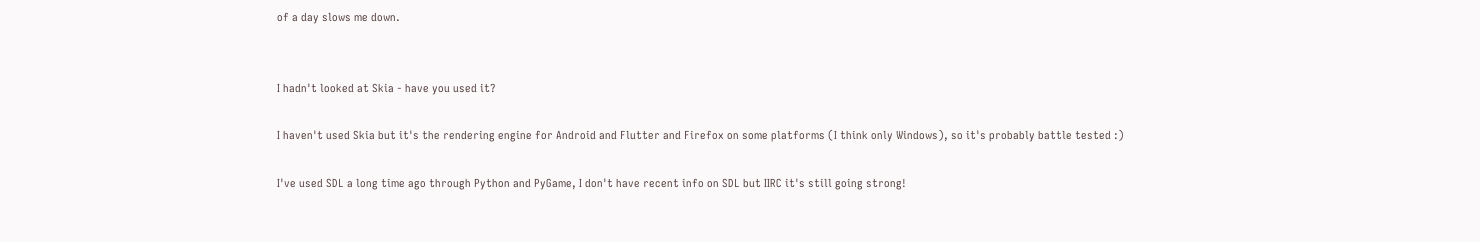of a day slows me down.


I hadn't looked at Skia - have you used it?

I haven't used Skia but it's the rendering engine for Android and Flutter and Firefox on some platforms (I think only Windows), so it's probably battle tested :)

I've used SDL a long time ago through Python and PyGame, I don't have recent info on SDL but IIRC it's still going strong!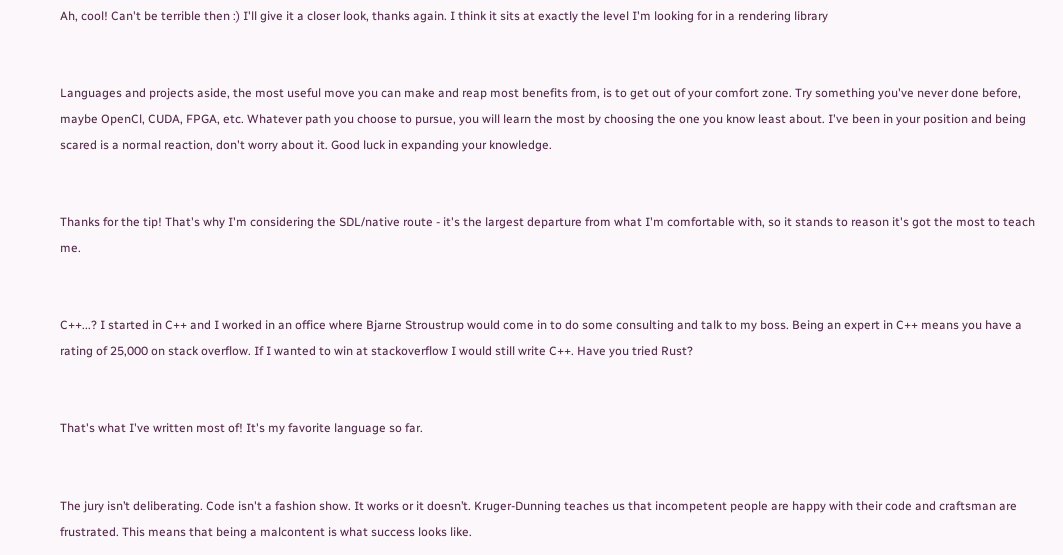Ah, cool! Can't be terrible then :) I'll give it a closer look, thanks again. I think it sits at exactly the level I'm looking for in a rendering library


Languages and projects aside, the most useful move you can make and reap most benefits from, is to get out of your comfort zone. Try something you've never done before, maybe OpenCl, CUDA, FPGA, etc. Whatever path you choose to pursue, you will learn the most by choosing the one you know least about. I've been in your position and being scared is a normal reaction, don't worry about it. Good luck in expanding your knowledge.


Thanks for the tip! That's why I'm considering the SDL/native route - it's the largest departure from what I'm comfortable with, so it stands to reason it's got the most to teach me.


C++...? I started in C++ and I worked in an office where Bjarne Stroustrup would come in to do some consulting and talk to my boss. Being an expert in C++ means you have a rating of 25,000 on stack overflow. If I wanted to win at stackoverflow I would still write C++. Have you tried Rust?


That's what I've written most of! It's my favorite language so far.


The jury isn’t deliberating. Code isn't a fashion show. It works or it doesn’t. Kruger-Dunning teaches us that incompetent people are happy with their code and craftsman are frustrated. This means that being a malcontent is what success looks like.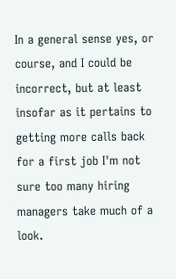In a general sense yes, or course, and I could be incorrect, but at least insofar as it pertains to getting more calls back for a first job I'm not sure too many hiring managers take much of a look.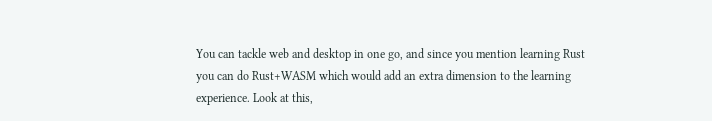You can tackle web and desktop in one go, and since you mention learning Rust you can do Rust+WASM which would add an extra dimension to the learning experience. Look at this,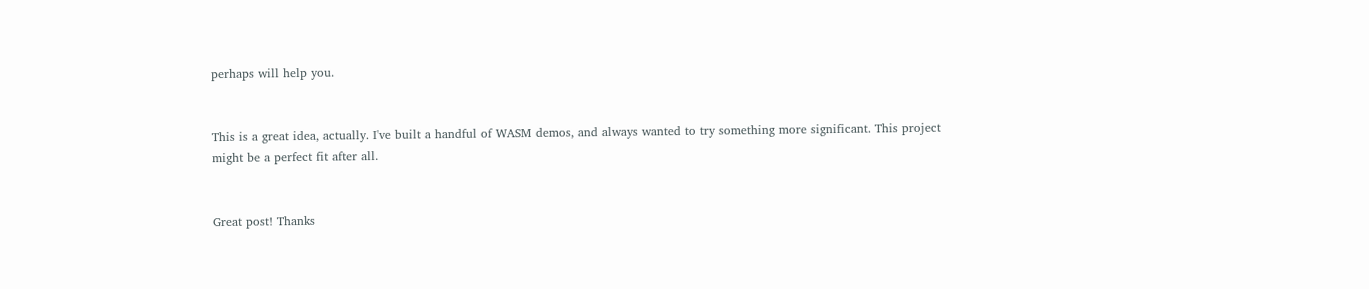perhaps will help you.


This is a great idea, actually. I've built a handful of WASM demos, and always wanted to try something more significant. This project might be a perfect fit after all.


Great post! Thanks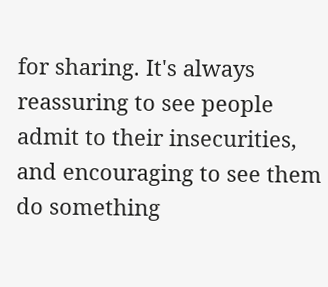for sharing. It's always reassuring to see people admit to their insecurities, and encouraging to see them do something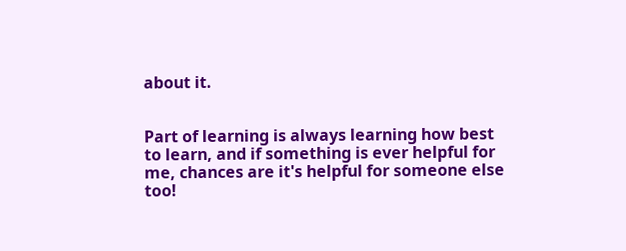about it.


Part of learning is always learning how best to learn, and if something is ever helpful for me, chances are it's helpful for someone else too!